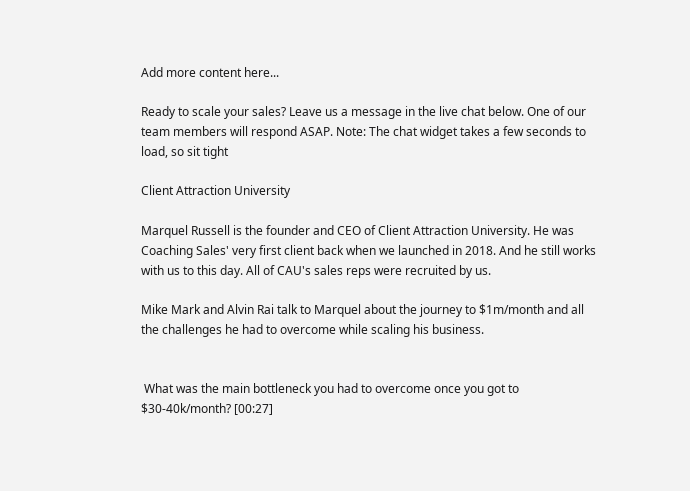Add more content here...

Ready to scale your sales? Leave us a message in the live chat below. One of our team members will respond ASAP. Note: The chat widget takes a few seconds to load, so sit tight

Client Attraction University

Marquel Russell is the founder and CEO of Client Attraction University. He was Coaching Sales' very first client back when we launched in 2018. And he still works with us to this day. All of CAU's sales reps were recruited by us.

Mike Mark and Alvin Rai talk to Marquel about the journey to $1m/month and all the challenges he had to overcome while scaling his business.


 What was the main bottleneck you had to overcome once you got to $30-40k/month? [00:27]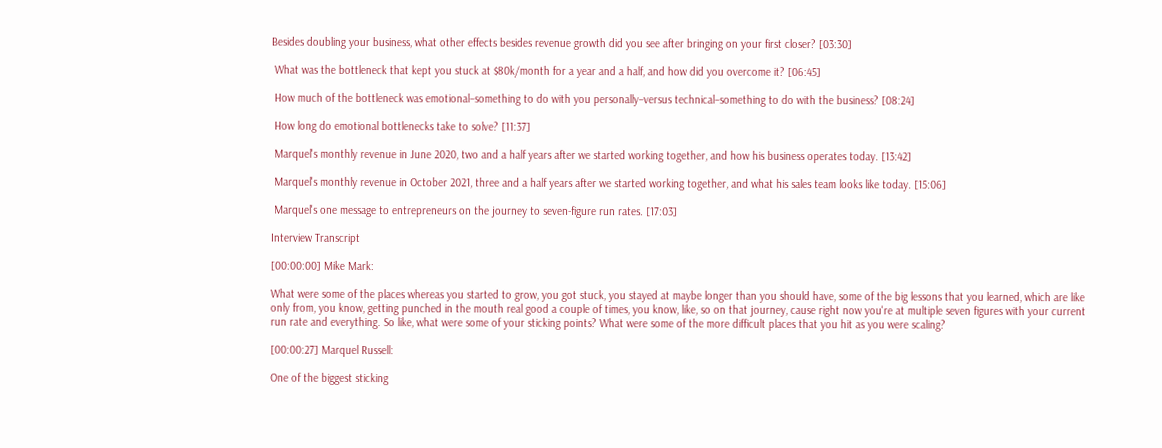Besides doubling your business, what other effects besides revenue growth did you see after bringing on your first closer? [03:30]

 What was the bottleneck that kept you stuck at $80k/month for a year and a half, and how did you overcome it? [06:45]

 How much of the bottleneck was emotional–something to do with you personally–versus technical–something to do with the business? [08:24]

 How long do emotional bottlenecks take to solve? [11:37]

 Marquel's monthly revenue in June 2020, two and a half years after we started working together, and how his business operates today. [13:42]

 Marquel's monthly revenue in October 2021, three and a half years after we started working together, and what his sales team looks like today. [15:06]

 Marquel's one message to entrepreneurs on the journey to seven-figure run rates. [17:03]

Interview Transcript

[00:00:00] Mike Mark:

What were some of the places whereas you started to grow, you got stuck, you stayed at maybe longer than you should have, some of the big lessons that you learned, which are like only from, you know, getting punched in the mouth real good a couple of times, you know, like, so on that journey, cause right now you're at multiple seven figures with your current run rate and everything. So like, what were some of your sticking points? What were some of the more difficult places that you hit as you were scaling?

[00:00:27] Marquel Russell:

One of the biggest sticking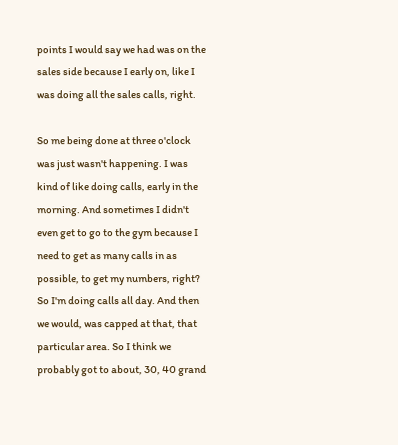points I would say we had was on the sales side because I early on, like I was doing all the sales calls, right.

So me being done at three o'clock was just wasn't happening. I was kind of like doing calls, early in the morning. And sometimes I didn't even get to go to the gym because I need to get as many calls in as possible, to get my numbers, right? So I'm doing calls all day. And then we would, was capped at that, that particular area. So I think we probably got to about, 30, 40 grand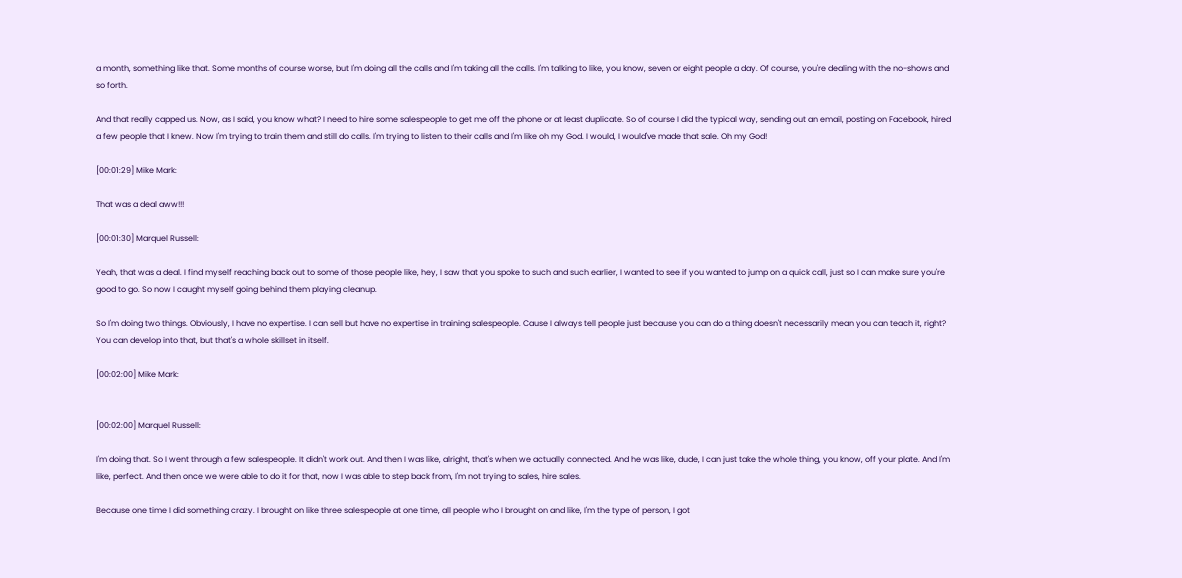a month, something like that. Some months of course worse, but I'm doing all the calls and I'm taking all the calls. I'm talking to like, you know, seven or eight people a day. Of course, you're dealing with the no-shows and so forth.

And that really capped us. Now, as I said, you know what? I need to hire some salespeople to get me off the phone or at least duplicate. So of course I did the typical way, sending out an email, posting on Facebook, hired a few people that I knew. Now I'm trying to train them and still do calls. I'm trying to listen to their calls and I'm like oh my God. I would, I would've made that sale. Oh my God!

[00:01:29] Mike Mark:

That was a deal aww!!!

[00:01:30] Marquel Russell:

Yeah, that was a deal. I find myself reaching back out to some of those people like, hey, I saw that you spoke to such and such earlier, I wanted to see if you wanted to jump on a quick call, just so I can make sure you're good to go. So now I caught myself going behind them playing cleanup.

So I'm doing two things. Obviously, I have no expertise. I can sell but have no expertise in training salespeople. Cause I always tell people just because you can do a thing doesn't necessarily mean you can teach it, right? You can develop into that, but that's a whole skillset in itself.

[00:02:00] Mike Mark:


[00:02:00] Marquel Russell:

I'm doing that. So I went through a few salespeople. It didn't work out. And then I was like, alright, that's when we actually connected. And he was like, dude, I can just take the whole thing, you know, off your plate. And I'm like, perfect. And then once we were able to do it for that, now I was able to step back from, I'm not trying to sales, hire sales.

Because one time I did something crazy. I brought on like three salespeople at one time, all people who I brought on and like, I'm the type of person, I got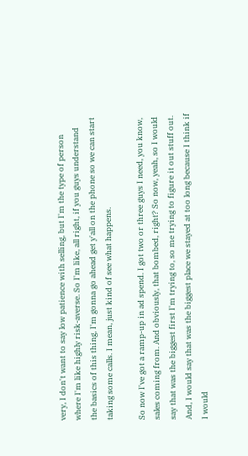very, I don't want to say low patience with selling, but I'm the type of person where I'm like highly risk-averse. So I'm like, all right, if you guys understand the basics of this thing, I'm gonna go ahead get y'all on the phone so we can start taking some calls. I mean, just kind of see what happens.

So now I've got a ramp-up in ad spend. I got two or three guys I need, you know, sales coming from. And obviously, that bombed, right? So now, yeah, so I would say that was the biggest first I'm trying to, so me trying to figure it out stuff out. And, I would say that was the biggest place we stayed at too long because I think if I would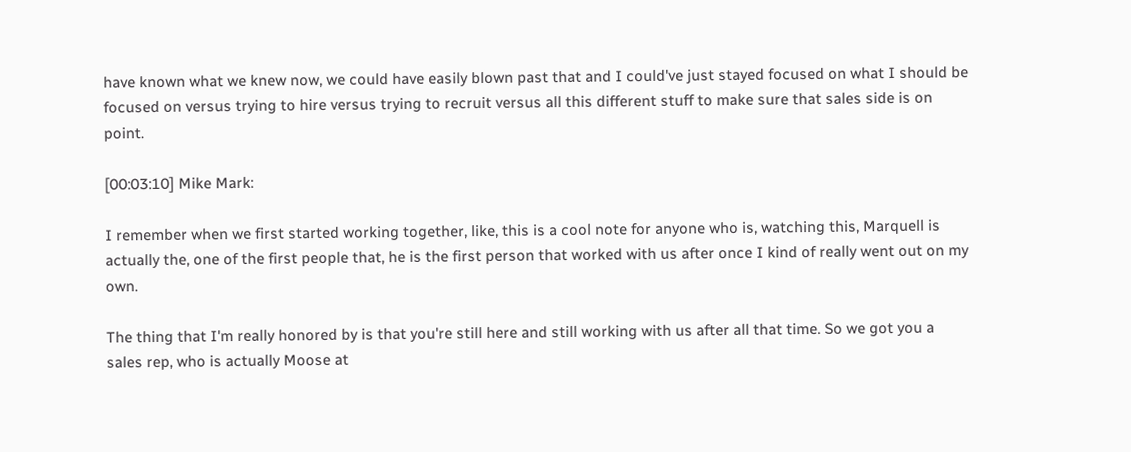have known what we knew now, we could have easily blown past that and I could've just stayed focused on what I should be focused on versus trying to hire versus trying to recruit versus all this different stuff to make sure that sales side is on point.

[00:03:10] Mike Mark:

I remember when we first started working together, like, this is a cool note for anyone who is, watching this, Marquell is actually the, one of the first people that, he is the first person that worked with us after once I kind of really went out on my own.

The thing that I'm really honored by is that you're still here and still working with us after all that time. So we got you a sales rep, who is actually Moose at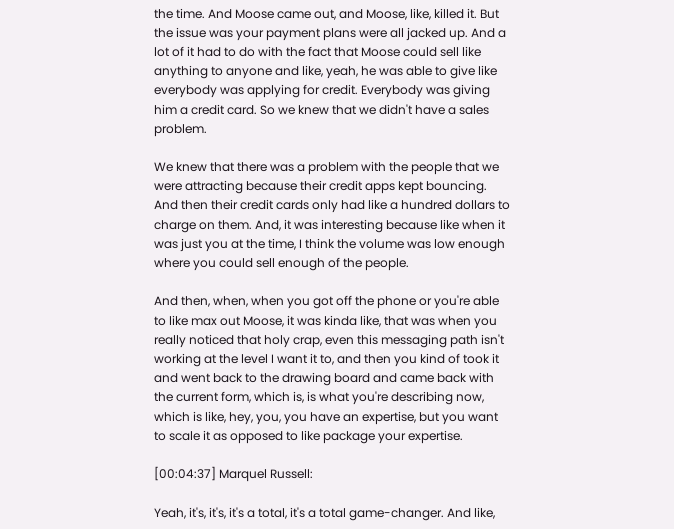the time. And Moose came out, and Moose, like, killed it. But the issue was your payment plans were all jacked up. And a lot of it had to do with the fact that Moose could sell like anything to anyone and like, yeah, he was able to give like everybody was applying for credit. Everybody was giving him a credit card. So we knew that we didn't have a sales problem.

We knew that there was a problem with the people that we were attracting because their credit apps kept bouncing. And then their credit cards only had like a hundred dollars to charge on them. And, it was interesting because like when it was just you at the time, I think the volume was low enough where you could sell enough of the people.

And then, when, when you got off the phone or you're able to like max out Moose, it was kinda like, that was when you really noticed that holy crap, even this messaging path isn't working at the level I want it to, and then you kind of took it and went back to the drawing board and came back with the current form, which is, is what you're describing now, which is like, hey, you, you have an expertise, but you want to scale it as opposed to like package your expertise.

[00:04:37] Marquel Russell:

Yeah, it's, it's, it's a total, it's a total game-changer. And like,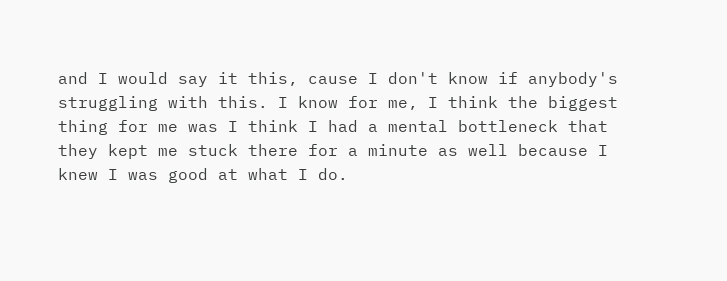and I would say it this, cause I don't know if anybody's struggling with this. I know for me, I think the biggest thing for me was I think I had a mental bottleneck that they kept me stuck there for a minute as well because I knew I was good at what I do.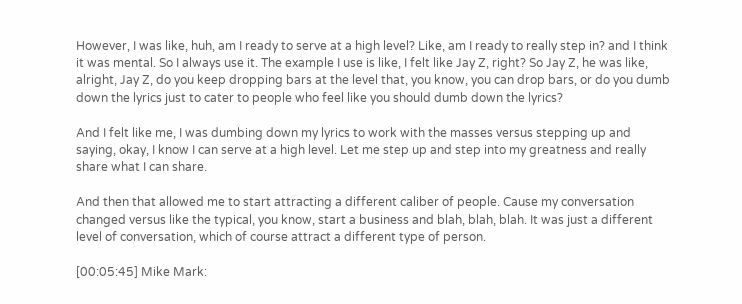However, I was like, huh, am I ready to serve at a high level? Like, am I ready to really step in? and I think it was mental. So I always use it. The example I use is like, I felt like Jay Z, right? So Jay Z, he was like, alright, Jay Z, do you keep dropping bars at the level that, you know, you can drop bars, or do you dumb down the lyrics just to cater to people who feel like you should dumb down the lyrics?

And I felt like me, I was dumbing down my lyrics to work with the masses versus stepping up and saying, okay, I know I can serve at a high level. Let me step up and step into my greatness and really share what I can share.

And then that allowed me to start attracting a different caliber of people. Cause my conversation changed versus like the typical, you know, start a business and blah, blah, blah. It was just a different level of conversation, which of course attract a different type of person.

[00:05:45] Mike Mark: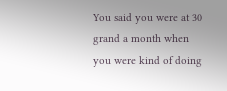You said you were at 30 grand a month when you were kind of doing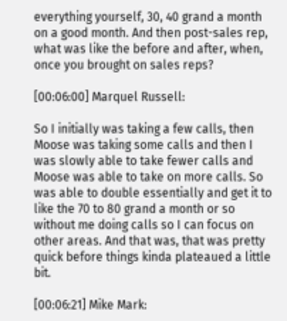everything yourself, 30, 40 grand a month on a good month. And then post-sales rep, what was like the before and after, when, once you brought on sales reps?

[00:06:00] Marquel Russell:

So I initially was taking a few calls, then Moose was taking some calls and then I was slowly able to take fewer calls and Moose was able to take on more calls. So was able to double essentially and get it to like the 70 to 80 grand a month or so without me doing calls so I can focus on other areas. And that was, that was pretty quick before things kinda plateaued a little bit.

[00:06:21] Mike Mark: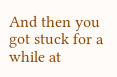And then you got stuck for a while at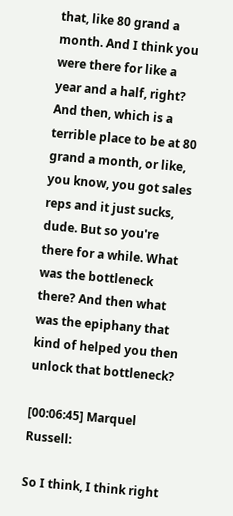that, like 80 grand a month. And I think you were there for like a year and a half, right? And then, which is a terrible place to be at 80 grand a month, or like, you know, you got sales reps and it just sucks, dude. But so you're there for a while. What was the bottleneck there? And then what was the epiphany that kind of helped you then unlock that bottleneck?

[00:06:45] Marquel Russell:

So I think, I think right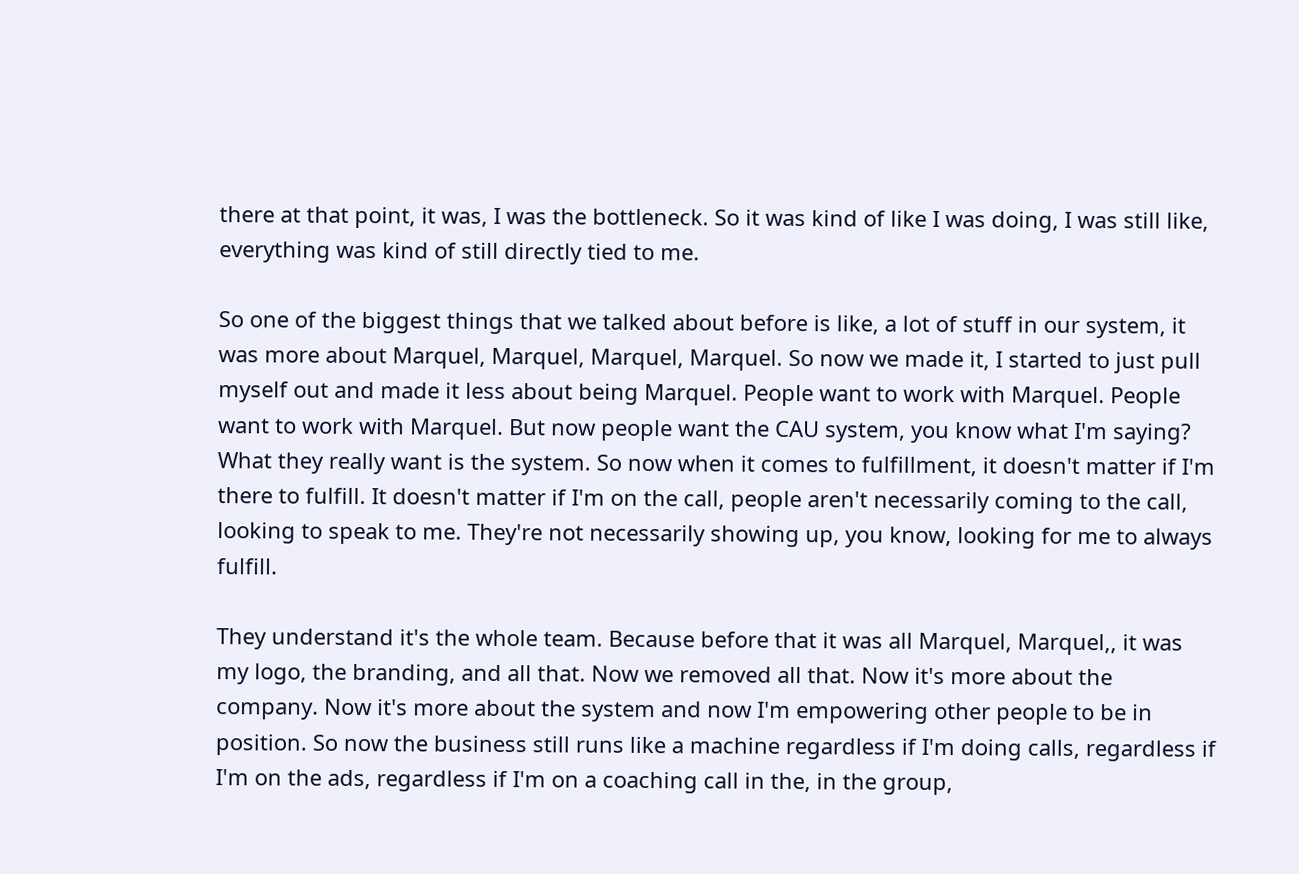there at that point, it was, I was the bottleneck. So it was kind of like I was doing, I was still like, everything was kind of still directly tied to me.

So one of the biggest things that we talked about before is like, a lot of stuff in our system, it was more about Marquel, Marquel, Marquel, Marquel. So now we made it, I started to just pull myself out and made it less about being Marquel. People want to work with Marquel. People want to work with Marquel. But now people want the CAU system, you know what I'm saying? What they really want is the system. So now when it comes to fulfillment, it doesn't matter if I'm there to fulfill. It doesn't matter if I'm on the call, people aren't necessarily coming to the call, looking to speak to me. They're not necessarily showing up, you know, looking for me to always fulfill.

They understand it's the whole team. Because before that it was all Marquel, Marquel,, it was my logo, the branding, and all that. Now we removed all that. Now it's more about the company. Now it's more about the system and now I'm empowering other people to be in position. So now the business still runs like a machine regardless if I'm doing calls, regardless if I'm on the ads, regardless if I'm on a coaching call in the, in the group,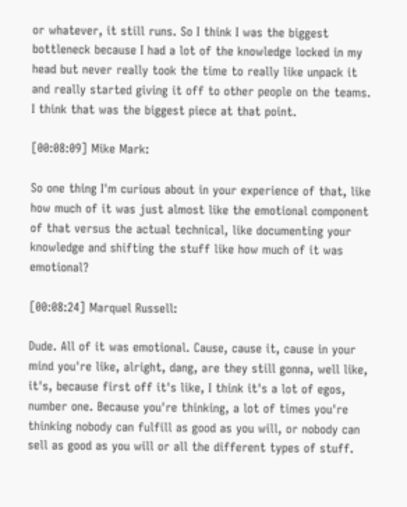or whatever, it still runs. So I think I was the biggest bottleneck because I had a lot of the knowledge locked in my head but never really took the time to really like unpack it and really started giving it off to other people on the teams. I think that was the biggest piece at that point.

[00:08:09] Mike Mark:

So one thing I'm curious about in your experience of that, like how much of it was just almost like the emotional component of that versus the actual technical, like documenting your knowledge and shifting the stuff like how much of it was emotional?

[00:08:24] Marquel Russell:

Dude. All of it was emotional. Cause, cause it, cause in your mind you're like, alright, dang, are they still gonna, well like, it's, because first off it's like, I think it's a lot of egos, number one. Because you're thinking, a lot of times you're thinking nobody can fulfill as good as you will, or nobody can sell as good as you will or all the different types of stuff.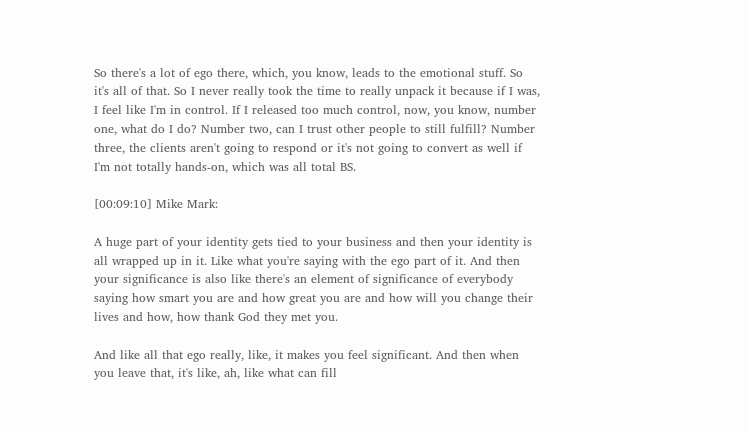So there's a lot of ego there, which, you know, leads to the emotional stuff. So it's all of that. So I never really took the time to really unpack it because if I was, I feel like I'm in control. If I released too much control, now, you know, number one, what do I do? Number two, can I trust other people to still fulfill? Number three, the clients aren't going to respond or it's not going to convert as well if I'm not totally hands-on, which was all total BS.

[00:09:10] Mike Mark:

A huge part of your identity gets tied to your business and then your identity is all wrapped up in it. Like what you're saying with the ego part of it. And then your significance is also like there's an element of significance of everybody saying how smart you are and how great you are and how will you change their lives and how, how thank God they met you.

And like all that ego really, like, it makes you feel significant. And then when you leave that, it's like, ah, like what can fill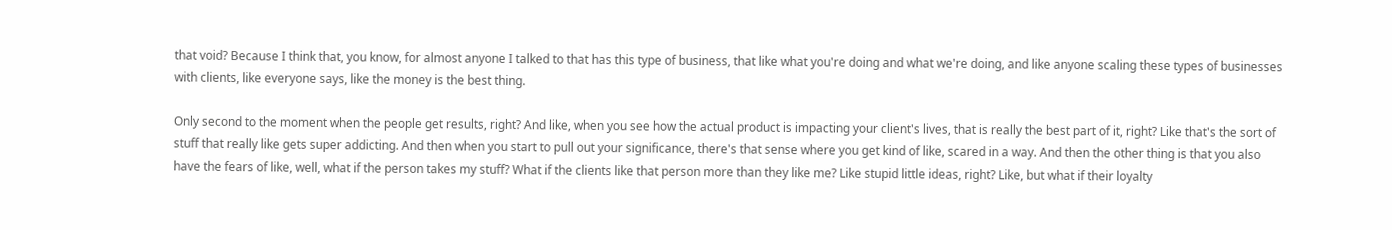that void? Because I think that, you know, for almost anyone I talked to that has this type of business, that like what you're doing and what we're doing, and like anyone scaling these types of businesses with clients, like everyone says, like the money is the best thing.

Only second to the moment when the people get results, right? And like, when you see how the actual product is impacting your client's lives, that is really the best part of it, right? Like that's the sort of stuff that really like gets super addicting. And then when you start to pull out your significance, there's that sense where you get kind of like, scared in a way. And then the other thing is that you also have the fears of like, well, what if the person takes my stuff? What if the clients like that person more than they like me? Like stupid little ideas, right? Like, but what if their loyalty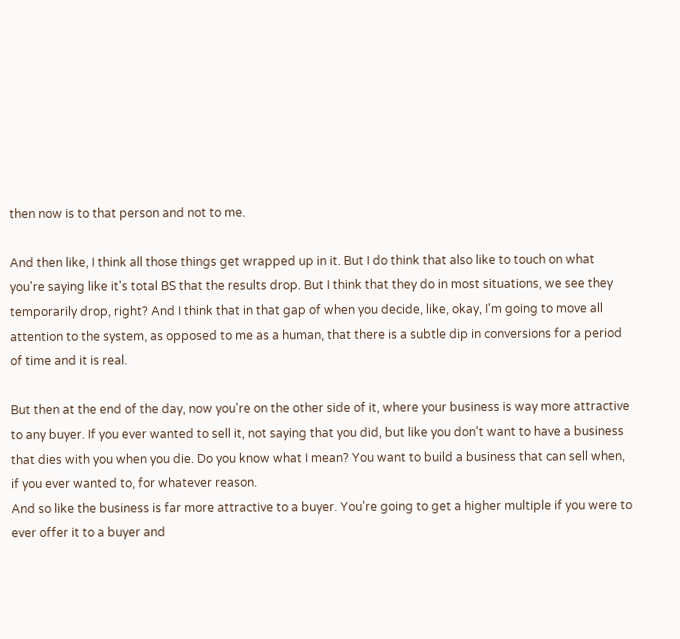then now is to that person and not to me.

And then like, I think all those things get wrapped up in it. But I do think that also like to touch on what you're saying like it's total BS that the results drop. But I think that they do in most situations, we see they temporarily drop, right? And I think that in that gap of when you decide, like, okay, I'm going to move all attention to the system, as opposed to me as a human, that there is a subtle dip in conversions for a period of time and it is real.

But then at the end of the day, now you're on the other side of it, where your business is way more attractive to any buyer. If you ever wanted to sell it, not saying that you did, but like you don't want to have a business that dies with you when you die. Do you know what I mean? You want to build a business that can sell when, if you ever wanted to, for whatever reason.
And so like the business is far more attractive to a buyer. You're going to get a higher multiple if you were to ever offer it to a buyer and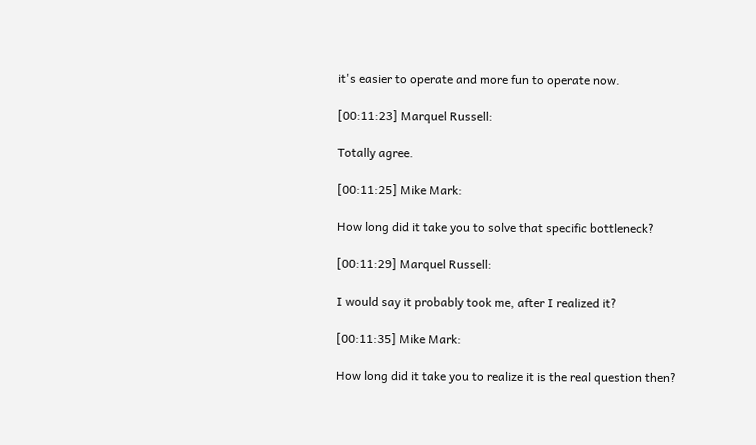it's easier to operate and more fun to operate now.

[00:11:23] Marquel Russell:

Totally agree.

[00:11:25] Mike Mark:

How long did it take you to solve that specific bottleneck?

[00:11:29] Marquel Russell:

I would say it probably took me, after I realized it?

[00:11:35] Mike Mark:

How long did it take you to realize it is the real question then?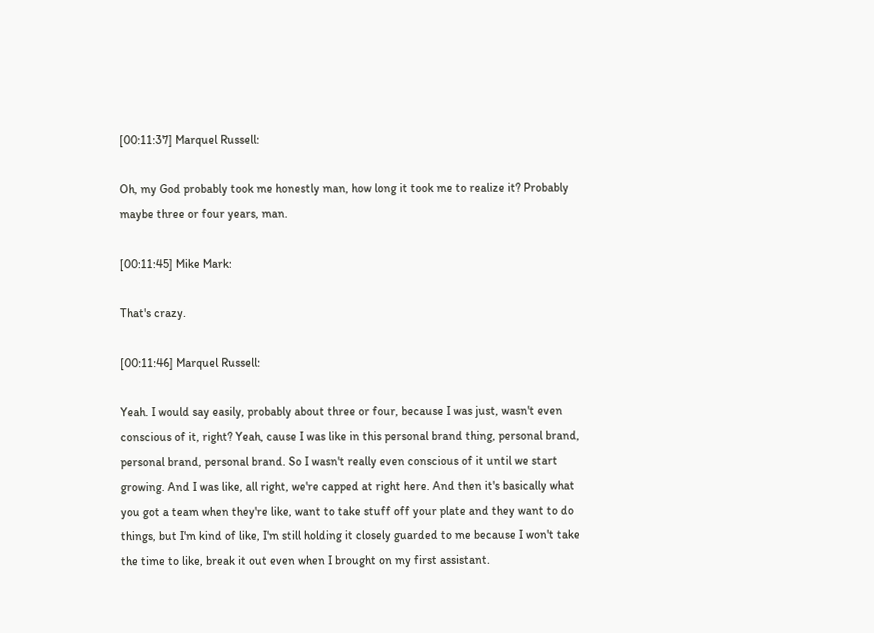[00:11:37] Marquel Russell:

Oh, my God probably took me honestly man, how long it took me to realize it? Probably maybe three or four years, man.

[00:11:45] Mike Mark:

That's crazy.

[00:11:46] Marquel Russell:

Yeah. I would say easily, probably about three or four, because I was just, wasn't even conscious of it, right? Yeah, cause I was like in this personal brand thing, personal brand, personal brand, personal brand. So I wasn't really even conscious of it until we start growing. And I was like, all right, we're capped at right here. And then it's basically what you got a team when they're like, want to take stuff off your plate and they want to do things, but I'm kind of like, I'm still holding it closely guarded to me because I won't take the time to like, break it out even when I brought on my first assistant.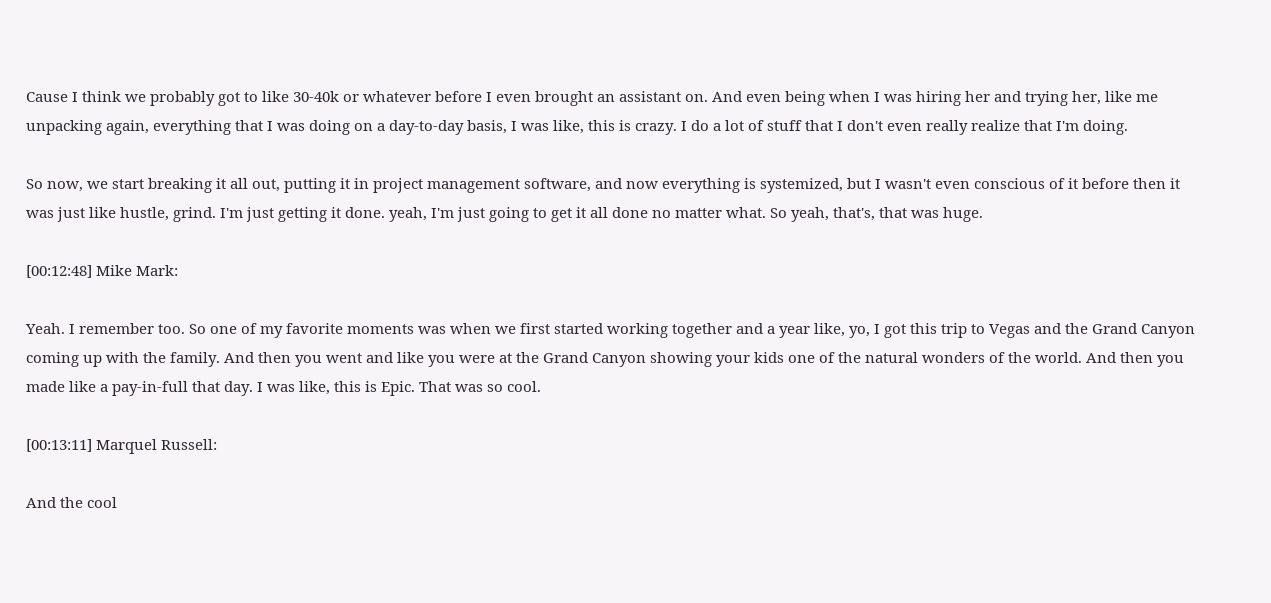Cause I think we probably got to like 30-40k or whatever before I even brought an assistant on. And even being when I was hiring her and trying her, like me unpacking again, everything that I was doing on a day-to-day basis, I was like, this is crazy. I do a lot of stuff that I don't even really realize that I'm doing.

So now, we start breaking it all out, putting it in project management software, and now everything is systemized, but I wasn't even conscious of it before then it was just like hustle, grind. I'm just getting it done. yeah, I'm just going to get it all done no matter what. So yeah, that's, that was huge.

[00:12:48] Mike Mark:

Yeah. I remember too. So one of my favorite moments was when we first started working together and a year like, yo, I got this trip to Vegas and the Grand Canyon coming up with the family. And then you went and like you were at the Grand Canyon showing your kids one of the natural wonders of the world. And then you made like a pay-in-full that day. I was like, this is Epic. That was so cool.

[00:13:11] Marquel Russell:

And the cool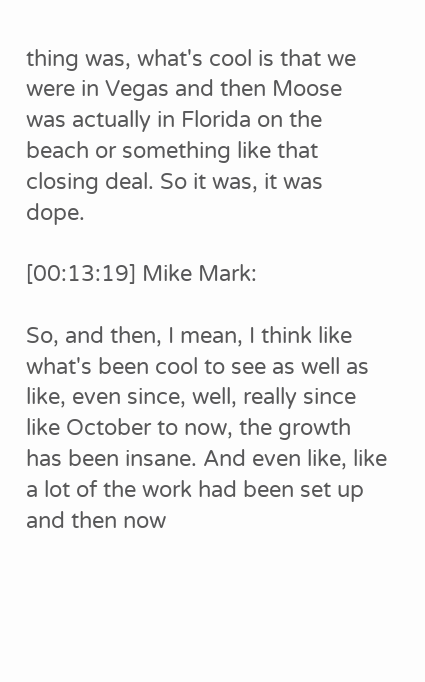thing was, what's cool is that we were in Vegas and then Moose was actually in Florida on the beach or something like that closing deal. So it was, it was dope.

[00:13:19] Mike Mark:

So, and then, I mean, I think like what's been cool to see as well as like, even since, well, really since like October to now, the growth has been insane. And even like, like a lot of the work had been set up and then now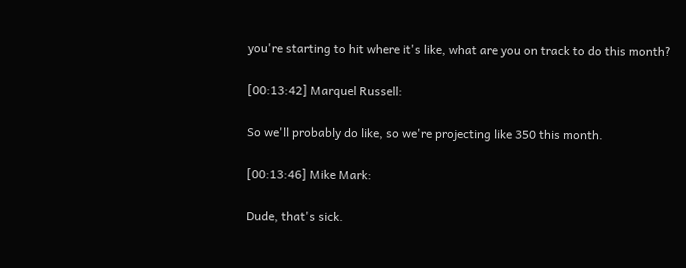you're starting to hit where it's like, what are you on track to do this month?

[00:13:42] Marquel Russell:

So we'll probably do like, so we're projecting like 350 this month.

[00:13:46] Mike Mark:

Dude, that's sick.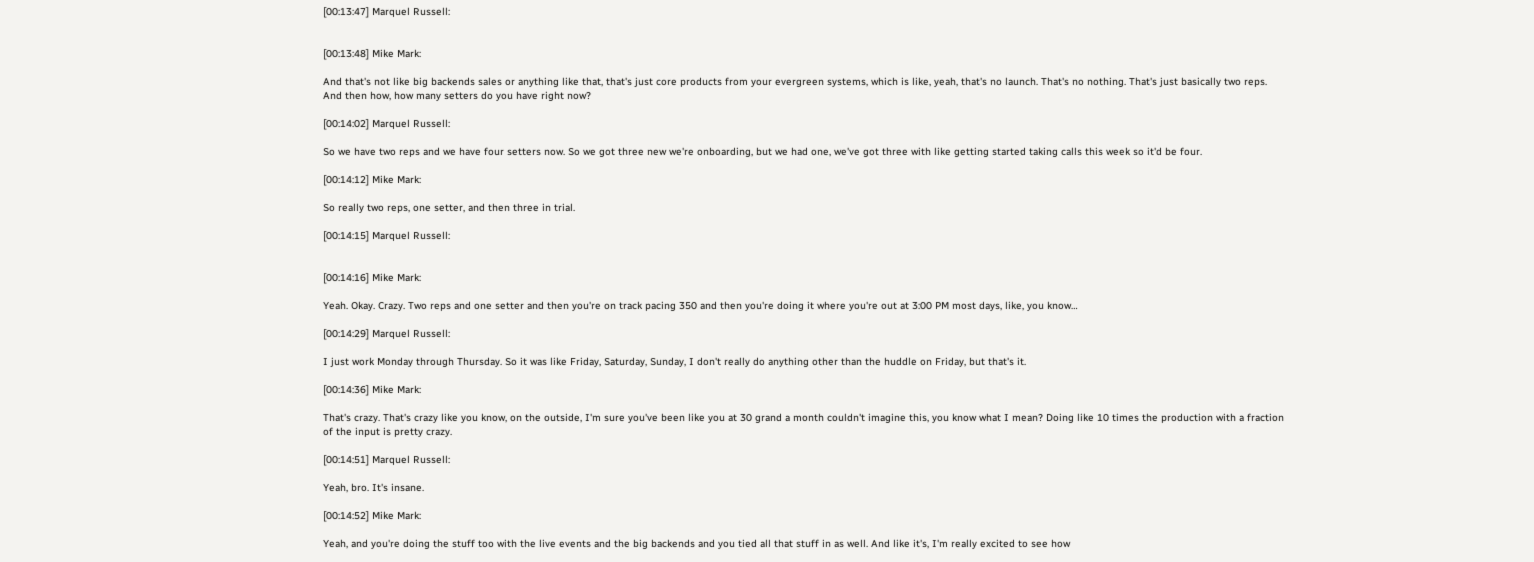[00:13:47] Marquel Russell:


[00:13:48] Mike Mark:

And that's not like big backends sales or anything like that, that's just core products from your evergreen systems, which is like, yeah, that's no launch. That's no nothing. That's just basically two reps. And then how, how many setters do you have right now?

[00:14:02] Marquel Russell:

So we have two reps and we have four setters now. So we got three new we're onboarding, but we had one, we've got three with like getting started taking calls this week so it'd be four.

[00:14:12] Mike Mark:

So really two reps, one setter, and then three in trial.

[00:14:15] Marquel Russell:


[00:14:16] Mike Mark:

Yeah. Okay. Crazy. Two reps and one setter and then you're on track pacing 350 and then you're doing it where you're out at 3:00 PM most days, like, you know…

[00:14:29] Marquel Russell:

I just work Monday through Thursday. So it was like Friday, Saturday, Sunday, I don't really do anything other than the huddle on Friday, but that's it.

[00:14:36] Mike Mark:

That's crazy. That's crazy like you know, on the outside, I'm sure you've been like you at 30 grand a month couldn't imagine this, you know what I mean? Doing like 10 times the production with a fraction of the input is pretty crazy.

[00:14:51] Marquel Russell:

Yeah, bro. It's insane.

[00:14:52] Mike Mark:

Yeah, and you're doing the stuff too with the live events and the big backends and you tied all that stuff in as well. And like it's, I'm really excited to see how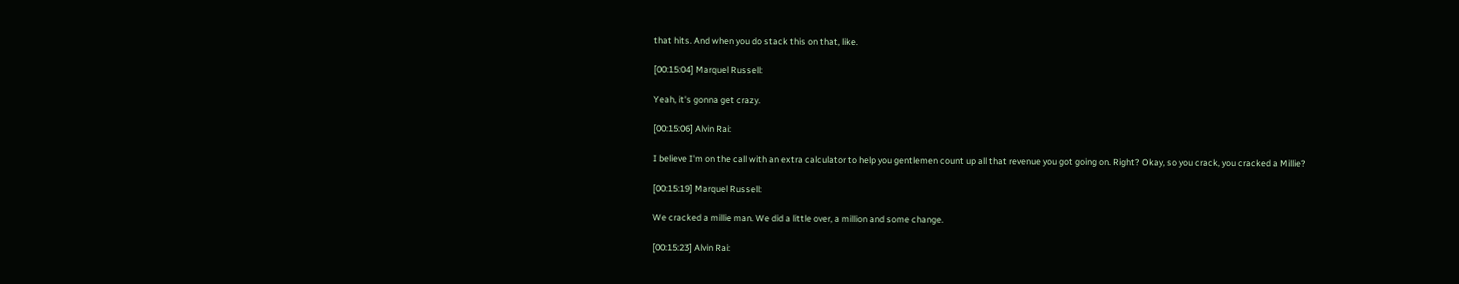that hits. And when you do stack this on that, like.

[00:15:04] Marquel Russell:

Yeah, it's gonna get crazy.

[00:15:06] Alvin Rai:

I believe I'm on the call with an extra calculator to help you gentlemen count up all that revenue you got going on. Right? Okay, so you crack, you cracked a Millie?

[00:15:19] Marquel Russell:

We cracked a millie man. We did a little over, a million and some change.

[00:15:23] Alvin Rai: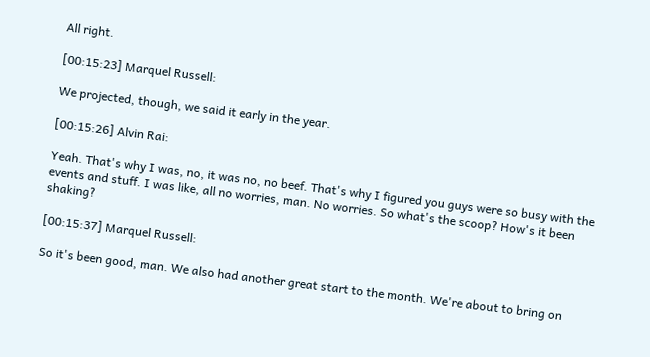All right.

[00:15:23] Marquel Russell:

We projected, though, we said it early in the year.

[00:15:26] Alvin Rai:

Yeah. That's why I was, no, it was no, no beef. That's why I figured you guys were so busy with the events and stuff. I was like, all no worries, man. No worries. So what's the scoop? How's it been shaking?

[00:15:37] Marquel Russell:

So it's been good, man. We also had another great start to the month. We're about to bring on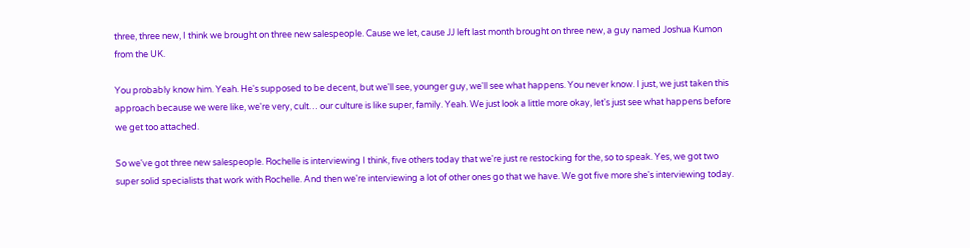three, three new, I think we brought on three new salespeople. Cause we let, cause JJ left last month brought on three new, a guy named Joshua Kumon from the UK.

You probably know him. Yeah. He's supposed to be decent, but we'll see, younger guy, we'll see what happens. You never know. I just, we just taken this approach because we were like, we're very, cult… our culture is like super, family. Yeah. We just look a little more okay, let's just see what happens before we get too attached.

So we've got three new salespeople. Rochelle is interviewing I think, five others today that we're just re restocking for the, so to speak. Yes, we got two super solid specialists that work with Rochelle. And then we're interviewing a lot of other ones go that we have. We got five more she's interviewing today.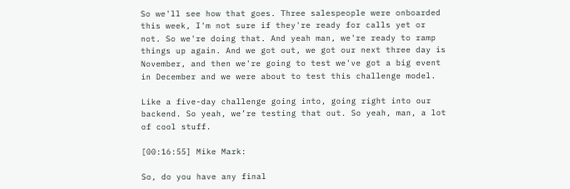So we'll see how that goes. Three salespeople were onboarded this week, I'm not sure if they're ready for calls yet or not. So we're doing that. And yeah man, we're ready to ramp things up again. And we got out, we got our next three day is November, and then we're going to test we've got a big event in December and we were about to test this challenge model.

Like a five-day challenge going into, going right into our backend. So yeah, we’re testing that out. So yeah, man, a lot of cool stuff.

[00:16:55] Mike Mark:

So, do you have any final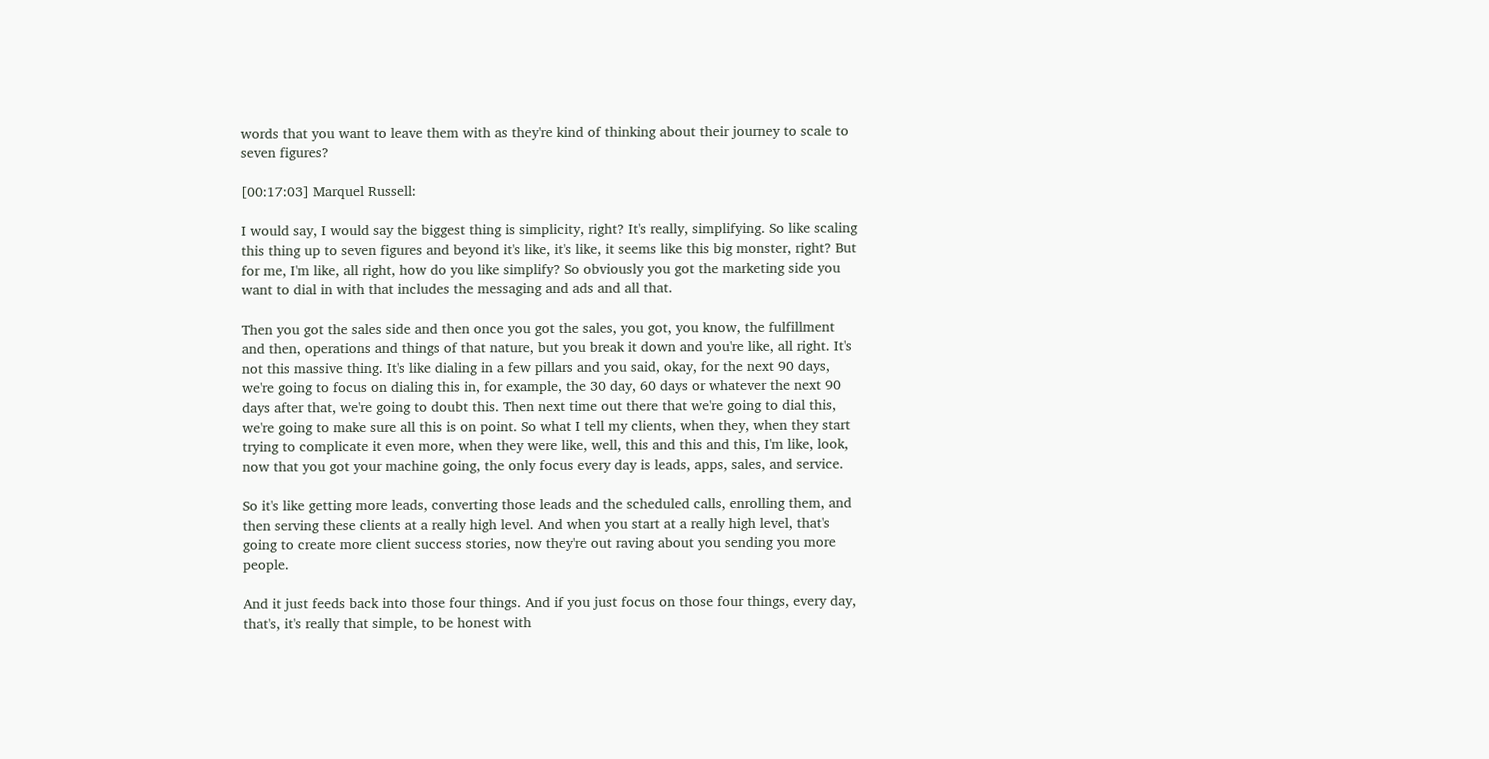words that you want to leave them with as they're kind of thinking about their journey to scale to seven figures?

[00:17:03] Marquel Russell:

I would say, I would say the biggest thing is simplicity, right? It's really, simplifying. So like scaling this thing up to seven figures and beyond it's like, it's like, it seems like this big monster, right? But for me, I'm like, all right, how do you like simplify? So obviously you got the marketing side you want to dial in with that includes the messaging and ads and all that.

Then you got the sales side and then once you got the sales, you got, you know, the fulfillment and then, operations and things of that nature, but you break it down and you're like, all right. It's not this massive thing. It's like dialing in a few pillars and you said, okay, for the next 90 days, we're going to focus on dialing this in, for example, the 30 day, 60 days or whatever the next 90 days after that, we're going to doubt this. Then next time out there that we're going to dial this, we're going to make sure all this is on point. So what I tell my clients, when they, when they start trying to complicate it even more, when they were like, well, this and this and this, I'm like, look, now that you got your machine going, the only focus every day is leads, apps, sales, and service.

So it's like getting more leads, converting those leads and the scheduled calls, enrolling them, and then serving these clients at a really high level. And when you start at a really high level, that's going to create more client success stories, now they're out raving about you sending you more people.

And it just feeds back into those four things. And if you just focus on those four things, every day, that's, it's really that simple, to be honest with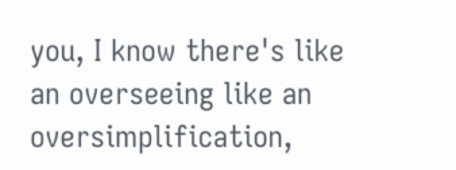you, I know there's like an overseeing like an oversimplification,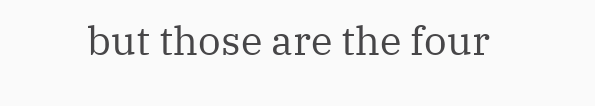but those are the four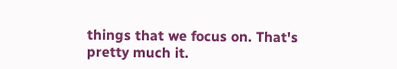things that we focus on. That's pretty much it.